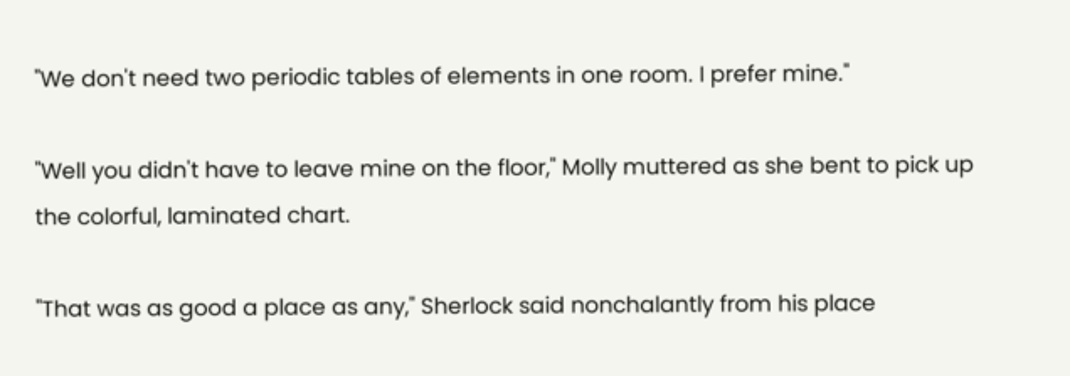"We don't need two periodic tables of elements in one room. I prefer mine."

"Well you didn't have to leave mine on the floor," Molly muttered as she bent to pick up the colorful, laminated chart.

"That was as good a place as any," Sherlock said nonchalantly from his place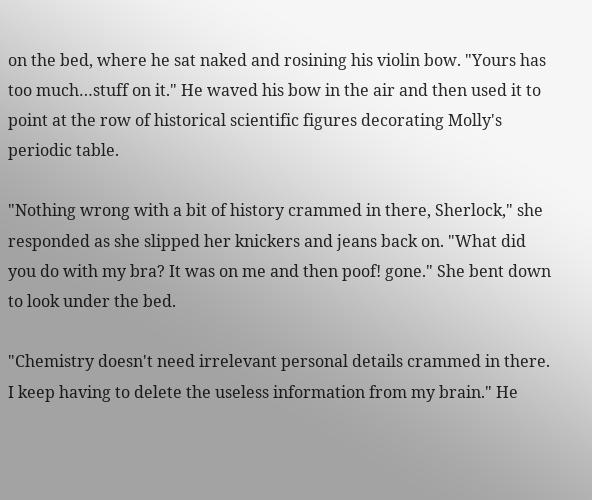on the bed, where he sat naked and rosining his violin bow. "Yours has too much…stuff on it." He waved his bow in the air and then used it to point at the row of historical scientific figures decorating Molly's periodic table.

"Nothing wrong with a bit of history crammed in there, Sherlock," she responded as she slipped her knickers and jeans back on. "What did you do with my bra? It was on me and then poof! gone." She bent down to look under the bed.

"Chemistry doesn't need irrelevant personal details crammed in there. I keep having to delete the useless information from my brain." He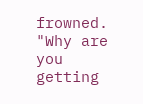frowned. "Why are you getting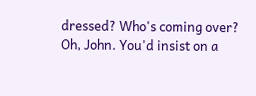dressed? Who's coming over? Oh, John. You'd insist on a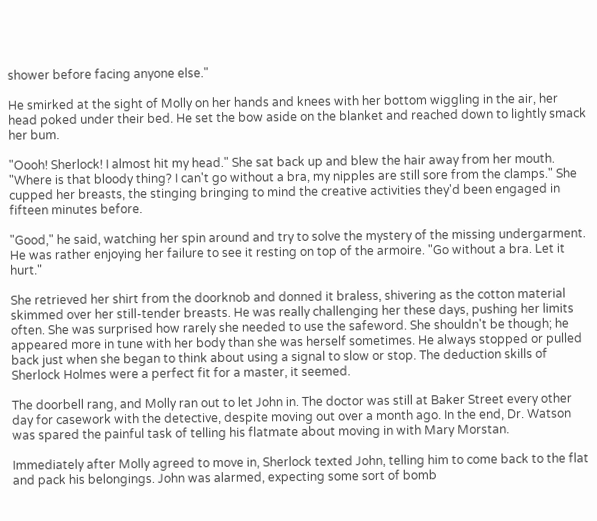shower before facing anyone else."

He smirked at the sight of Molly on her hands and knees with her bottom wiggling in the air, her head poked under their bed. He set the bow aside on the blanket and reached down to lightly smack her bum.

"Oooh! Sherlock! I almost hit my head." She sat back up and blew the hair away from her mouth. "Where is that bloody thing? I can't go without a bra, my nipples are still sore from the clamps." She cupped her breasts, the stinging bringing to mind the creative activities they'd been engaged in fifteen minutes before.

"Good," he said, watching her spin around and try to solve the mystery of the missing undergarment. He was rather enjoying her failure to see it resting on top of the armoire. "Go without a bra. Let it hurt."

She retrieved her shirt from the doorknob and donned it braless, shivering as the cotton material skimmed over her still-tender breasts. He was really challenging her these days, pushing her limits often. She was surprised how rarely she needed to use the safeword. She shouldn't be though; he appeared more in tune with her body than she was herself sometimes. He always stopped or pulled back just when she began to think about using a signal to slow or stop. The deduction skills of Sherlock Holmes were a perfect fit for a master, it seemed.

The doorbell rang, and Molly ran out to let John in. The doctor was still at Baker Street every other day for casework with the detective, despite moving out over a month ago. In the end, Dr. Watson was spared the painful task of telling his flatmate about moving in with Mary Morstan.

Immediately after Molly agreed to move in, Sherlock texted John, telling him to come back to the flat and pack his belongings. John was alarmed, expecting some sort of bomb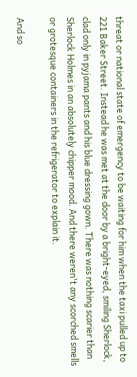threat or national state of emergency to be waiting for him when the taxi pulled up to 221 Baker Street. Instead he was met at the door by a bright-eyed, smiling Sherlock, clad only in pyjama pants and his blue dressing gown. There was nothing scarier than Sherlock Holmes in an absolutely chipper mood. And there weren't any scorched smells or grotesque containers in the refrigerator to explain it.

And so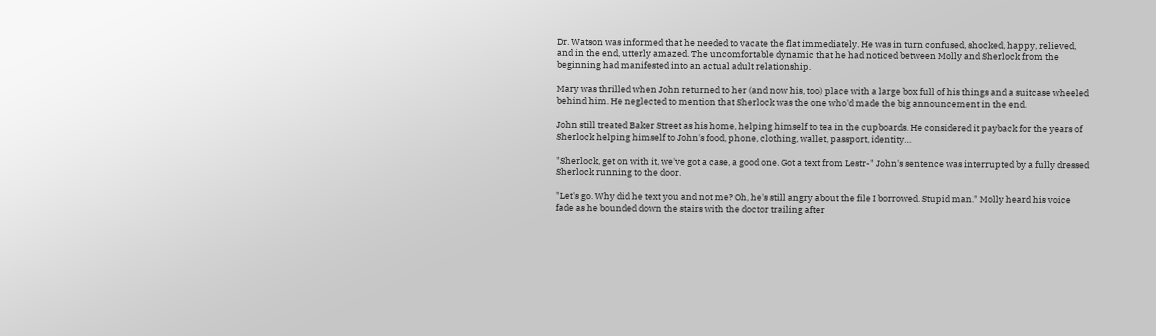Dr. Watson was informed that he needed to vacate the flat immediately. He was in turn confused, shocked, happy, relieved, and in the end, utterly amazed. The uncomfortable dynamic that he had noticed between Molly and Sherlock from the beginning had manifested into an actual adult relationship.

Mary was thrilled when John returned to her (and now his, too) place with a large box full of his things and a suitcase wheeled behind him. He neglected to mention that Sherlock was the one who'd made the big announcement in the end.

John still treated Baker Street as his home, helping himself to tea in the cupboards. He considered it payback for the years of Sherlock helping himself to John's food, phone, clothing, wallet, passport, identity…

"Sherlock, get on with it, we've got a case, a good one. Got a text from Lestr-" John's sentence was interrupted by a fully dressed Sherlock running to the door.

"Let's go. Why did he text you and not me? Oh, he's still angry about the file I borrowed. Stupid man." Molly heard his voice fade as he bounded down the stairs with the doctor trailing after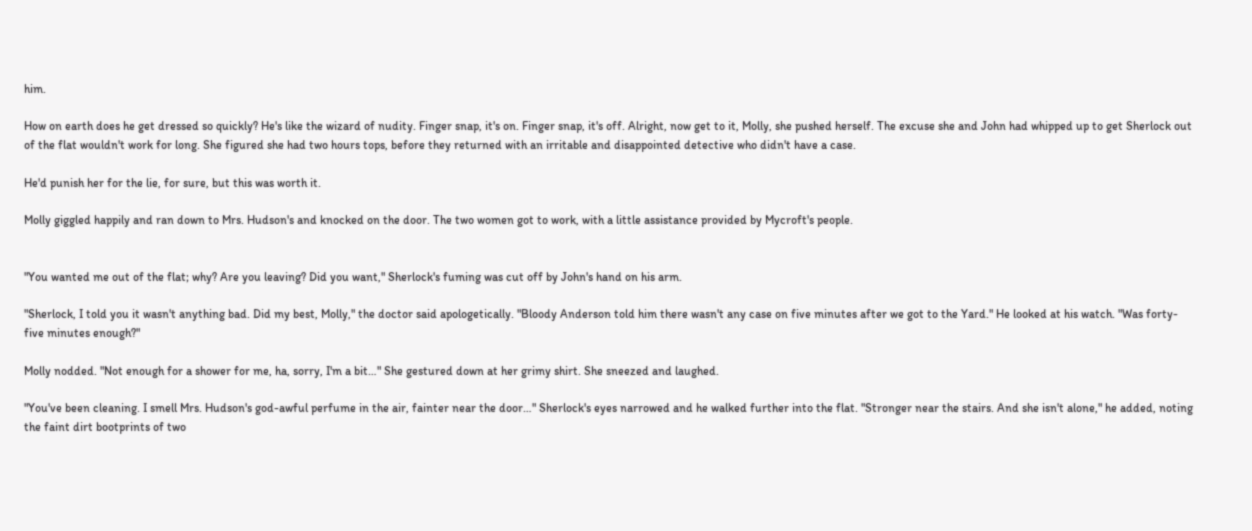him.

How on earth does he get dressed so quickly? He's like the wizard of nudity. Finger snap, it's on. Finger snap, it's off. Alright, now get to it, Molly, she pushed herself. The excuse she and John had whipped up to get Sherlock out of the flat wouldn't work for long. She figured she had two hours tops, before they returned with an irritable and disappointed detective who didn't have a case.

He'd punish her for the lie, for sure, but this was worth it.

Molly giggled happily and ran down to Mrs. Hudson's and knocked on the door. The two women got to work, with a little assistance provided by Mycroft's people.


"You wanted me out of the flat; why? Are you leaving? Did you want," Sherlock's fuming was cut off by John's hand on his arm.

"Sherlock, I told you it wasn't anything bad. Did my best, Molly," the doctor said apologetically. "Bloody Anderson told him there wasn't any case on five minutes after we got to the Yard." He looked at his watch. "Was forty-five minutes enough?"

Molly nodded. "Not enough for a shower for me, ha, sorry, I'm a bit…" She gestured down at her grimy shirt. She sneezed and laughed.

"You've been cleaning. I smell Mrs. Hudson's god-awful perfume in the air, fainter near the door…" Sherlock's eyes narrowed and he walked further into the flat. "Stronger near the stairs. And she isn't alone," he added, noting the faint dirt bootprints of two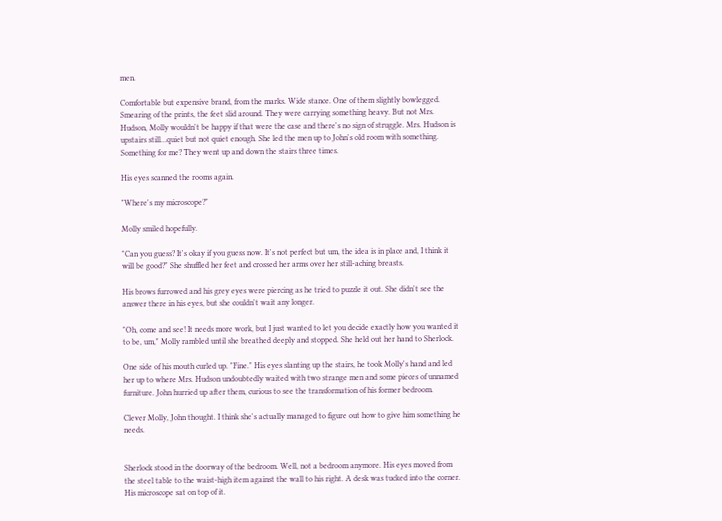men.

Comfortable but expensive brand, from the marks. Wide stance. One of them slightly bowlegged. Smearing of the prints, the feet slid around. They were carrying something heavy. But not Mrs. Hudson, Molly wouldn't be happy if that were the case and there's no sign of struggle. Mrs. Hudson is upstairs still…quiet but not quiet enough. She led the men up to John's old room with something. Something for me? They went up and down the stairs three times.

His eyes scanned the rooms again.

"Where's my microscope?"

Molly smiled hopefully.

"Can you guess? It's okay if you guess now. It's not perfect but um, the idea is in place and, I think it will be good?" She shuffled her feet and crossed her arms over her still-aching breasts.

His brows furrowed and his grey eyes were piercing as he tried to puzzle it out. She didn't see the answer there in his eyes, but she couldn't wait any longer.

"Oh, come and see! It needs more work, but I just wanted to let you decide exactly how you wanted it to be, um," Molly rambled until she breathed deeply and stopped. She held out her hand to Sherlock.

One side of his mouth curled up. "Fine." His eyes slanting up the stairs, he took Molly's hand and led her up to where Mrs. Hudson undoubtedly waited with two strange men and some pieces of unnamed furniture. John hurried up after them, curious to see the transformation of his former bedroom.

Clever Molly, John thought. I think she's actually managed to figure out how to give him something he needs.


Sherlock stood in the doorway of the bedroom. Well, not a bedroom anymore. His eyes moved from the steel table to the waist-high item against the wall to his right. A desk was tucked into the corner. His microscope sat on top of it.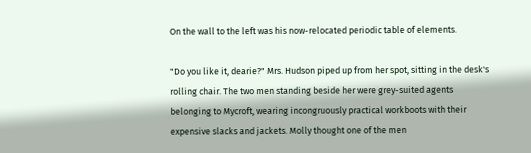On the wall to the left was his now-relocated periodic table of elements.

"Do you like it, dearie?" Mrs. Hudson piped up from her spot, sitting in the desk's rolling chair. The two men standing beside her were grey-suited agents belonging to Mycroft, wearing incongruously practical workboots with their expensive slacks and jackets. Molly thought one of the men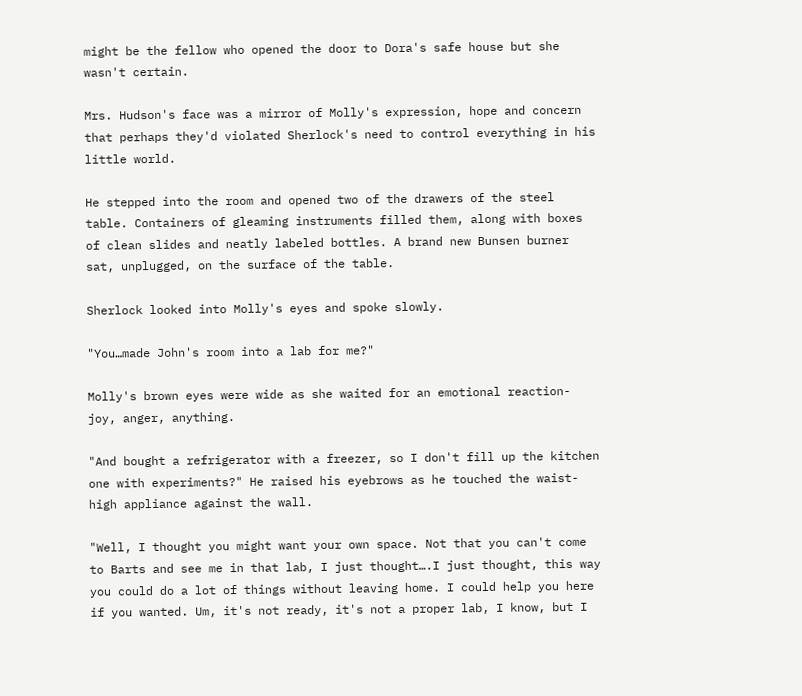might be the fellow who opened the door to Dora's safe house but she wasn't certain.

Mrs. Hudson's face was a mirror of Molly's expression, hope and concern that perhaps they'd violated Sherlock's need to control everything in his little world.

He stepped into the room and opened two of the drawers of the steel table. Containers of gleaming instruments filled them, along with boxes of clean slides and neatly labeled bottles. A brand new Bunsen burner sat, unplugged, on the surface of the table.

Sherlock looked into Molly's eyes and spoke slowly.

"You…made John's room into a lab for me?"

Molly's brown eyes were wide as she waited for an emotional reaction- joy, anger, anything.

"And bought a refrigerator with a freezer, so I don't fill up the kitchen one with experiments?" He raised his eyebrows as he touched the waist-high appliance against the wall.

"Well, I thought you might want your own space. Not that you can't come to Barts and see me in that lab, I just thought….I just thought, this way you could do a lot of things without leaving home. I could help you here if you wanted. Um, it's not ready, it's not a proper lab, I know, but I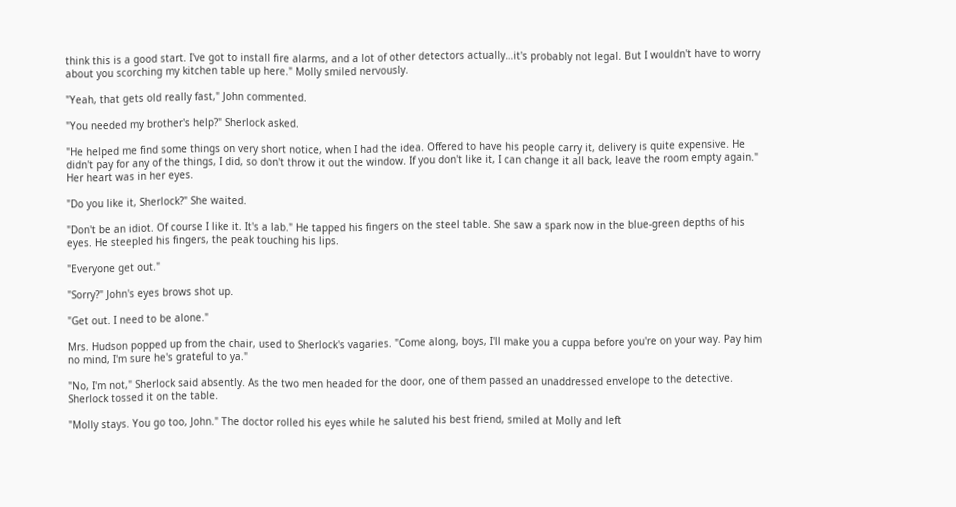think this is a good start. I've got to install fire alarms, and a lot of other detectors actually…it's probably not legal. But I wouldn't have to worry about you scorching my kitchen table up here." Molly smiled nervously.

"Yeah, that gets old really fast," John commented.

"You needed my brother's help?" Sherlock asked.

"He helped me find some things on very short notice, when I had the idea. Offered to have his people carry it, delivery is quite expensive. He didn't pay for any of the things, I did, so don't throw it out the window. If you don't like it, I can change it all back, leave the room empty again." Her heart was in her eyes.

"Do you like it, Sherlock?" She waited.

"Don't be an idiot. Of course I like it. It's a lab." He tapped his fingers on the steel table. She saw a spark now in the blue-green depths of his eyes. He steepled his fingers, the peak touching his lips.

"Everyone get out."

"Sorry?" John's eyes brows shot up.

"Get out. I need to be alone."

Mrs. Hudson popped up from the chair, used to Sherlock's vagaries. "Come along, boys, I'll make you a cuppa before you're on your way. Pay him no mind, I'm sure he's grateful to ya."

"No, I'm not," Sherlock said absently. As the two men headed for the door, one of them passed an unaddressed envelope to the detective. Sherlock tossed it on the table.

"Molly stays. You go too, John." The doctor rolled his eyes while he saluted his best friend, smiled at Molly and left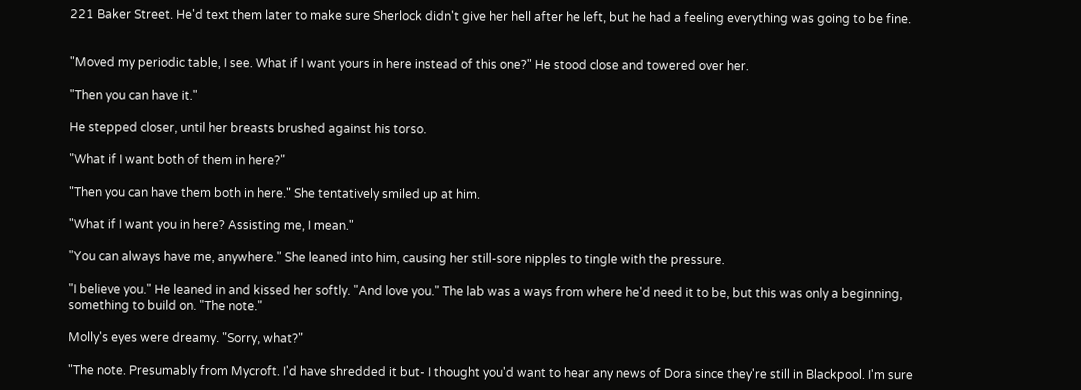221 Baker Street. He'd text them later to make sure Sherlock didn't give her hell after he left, but he had a feeling everything was going to be fine.


"Moved my periodic table, I see. What if I want yours in here instead of this one?" He stood close and towered over her.

"Then you can have it."

He stepped closer, until her breasts brushed against his torso.

"What if I want both of them in here?"

"Then you can have them both in here." She tentatively smiled up at him.

"What if I want you in here? Assisting me, I mean."

"You can always have me, anywhere." She leaned into him, causing her still-sore nipples to tingle with the pressure.

"I believe you." He leaned in and kissed her softly. "And love you." The lab was a ways from where he'd need it to be, but this was only a beginning, something to build on. "The note."

Molly's eyes were dreamy. "Sorry, what?"

"The note. Presumably from Mycroft. I'd have shredded it but- I thought you'd want to hear any news of Dora since they're still in Blackpool. I'm sure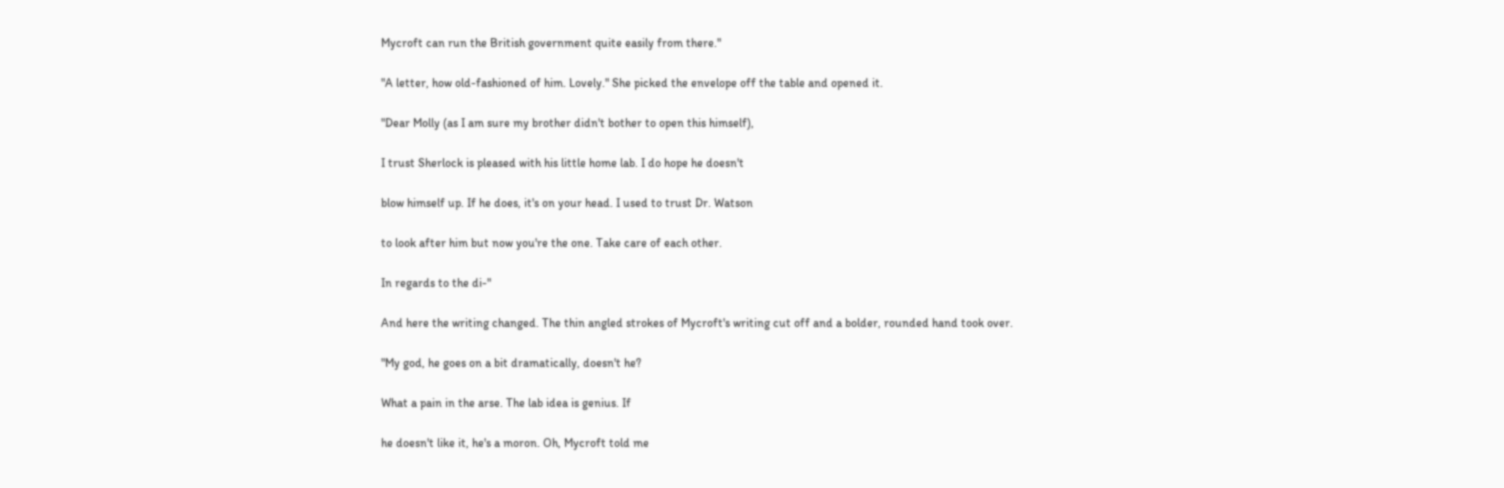Mycroft can run the British government quite easily from there."

"A letter, how old-fashioned of him. Lovely." She picked the envelope off the table and opened it.

"Dear Molly (as I am sure my brother didn't bother to open this himself),

I trust Sherlock is pleased with his little home lab. I do hope he doesn't

blow himself up. If he does, it's on your head. I used to trust Dr. Watson

to look after him but now you're the one. Take care of each other.

In regards to the di-"

And here the writing changed. The thin angled strokes of Mycroft's writing cut off and a bolder, rounded hand took over.

"My god, he goes on a bit dramatically, doesn't he?

What a pain in the arse. The lab idea is genius. If

he doesn't like it, he's a moron. Oh, Mycroft told me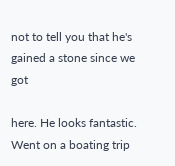not to tell you that he's gained a stone since we got

here. He looks fantastic. Went on a boating trip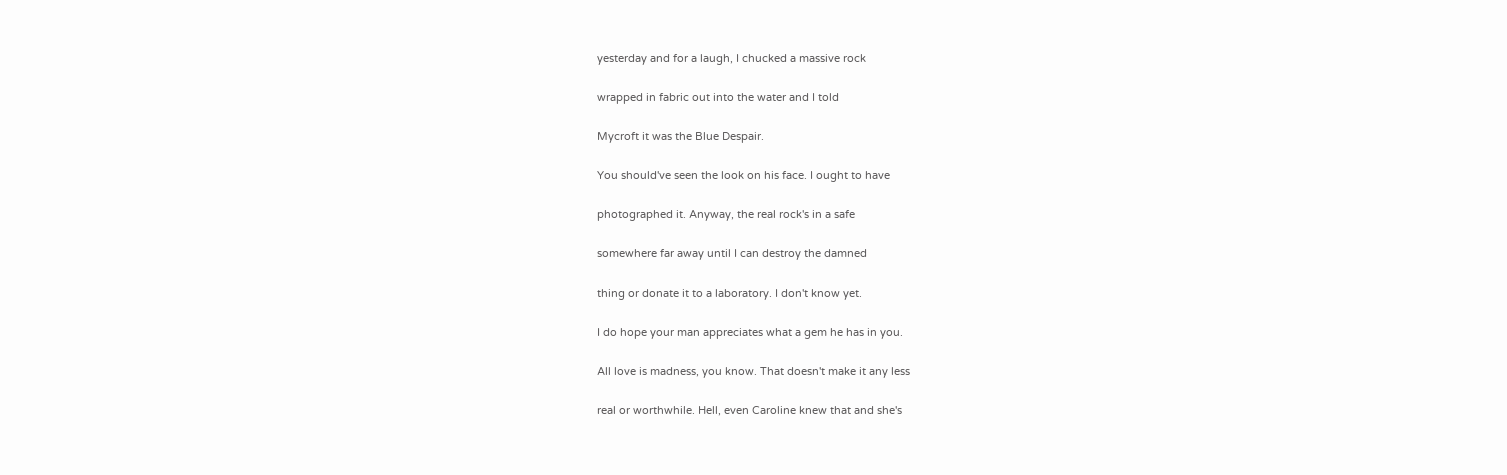yesterday and for a laugh, I chucked a massive rock

wrapped in fabric out into the water and I told

Mycroft it was the Blue Despair.

You should've seen the look on his face. I ought to have

photographed it. Anyway, the real rock's in a safe

somewhere far away until I can destroy the damned

thing or donate it to a laboratory. I don't know yet.

I do hope your man appreciates what a gem he has in you.

All love is madness, you know. That doesn't make it any less

real or worthwhile. Hell, even Caroline knew that and she's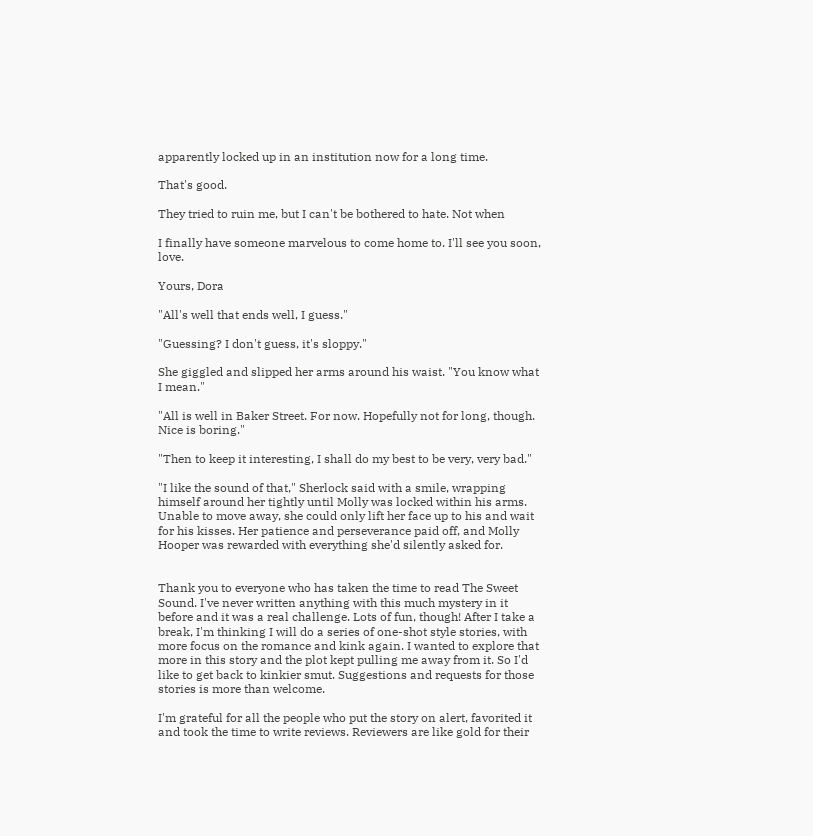apparently locked up in an institution now for a long time.

That's good.

They tried to ruin me, but I can't be bothered to hate. Not when

I finally have someone marvelous to come home to. I'll see you soon, love.

Yours, Dora

"All's well that ends well, I guess."

"Guessing? I don't guess, it's sloppy."

She giggled and slipped her arms around his waist. "You know what I mean."

"All is well in Baker Street. For now. Hopefully not for long, though. Nice is boring."

"Then to keep it interesting, I shall do my best to be very, very bad."

"I like the sound of that," Sherlock said with a smile, wrapping himself around her tightly until Molly was locked within his arms. Unable to move away, she could only lift her face up to his and wait for his kisses. Her patience and perseverance paid off, and Molly Hooper was rewarded with everything she'd silently asked for.


Thank you to everyone who has taken the time to read The Sweet Sound. I've never written anything with this much mystery in it before and it was a real challenge. Lots of fun, though! After I take a break, I'm thinking I will do a series of one-shot style stories, with more focus on the romance and kink again. I wanted to explore that more in this story and the plot kept pulling me away from it. So I'd like to get back to kinkier smut. Suggestions and requests for those stories is more than welcome.

I'm grateful for all the people who put the story on alert, favorited it and took the time to write reviews. Reviewers are like gold for their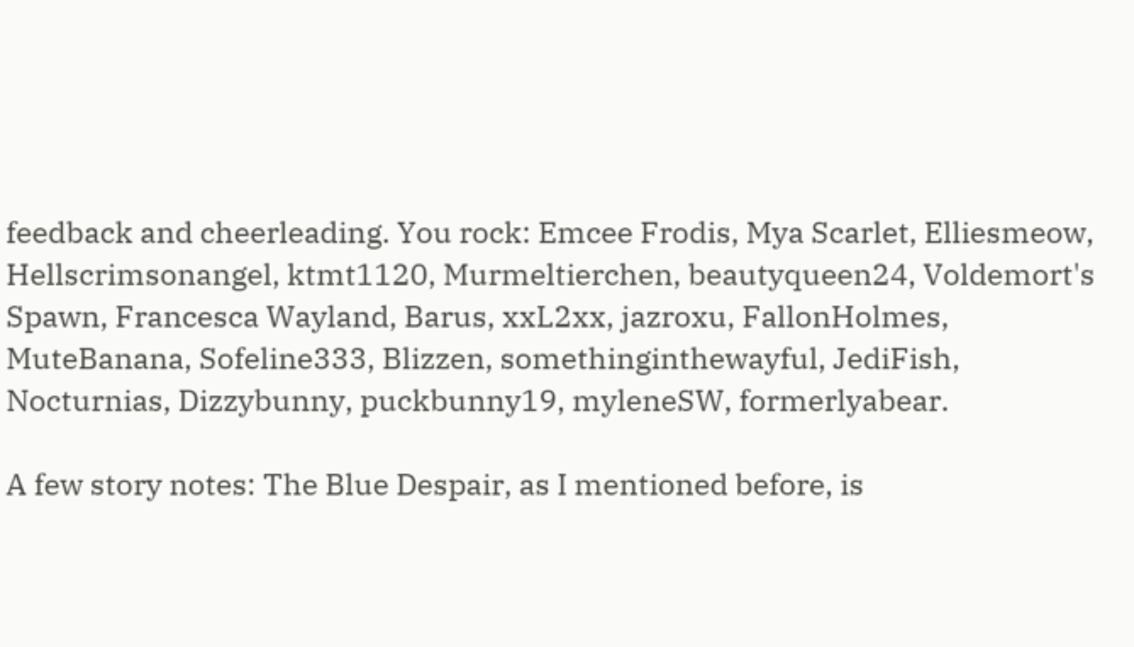feedback and cheerleading. You rock: Emcee Frodis, Mya Scarlet, Elliesmeow, Hellscrimsonangel, ktmt1120, Murmeltierchen, beautyqueen24, Voldemort's Spawn, Francesca Wayland, Barus, xxL2xx, jazroxu, FallonHolmes, MuteBanana, Sofeline333, Blizzen, somethinginthewayful, JediFish, Nocturnias, Dizzybunny, puckbunny19, myleneSW, formerlyabear.

A few story notes: The Blue Despair, as I mentioned before, is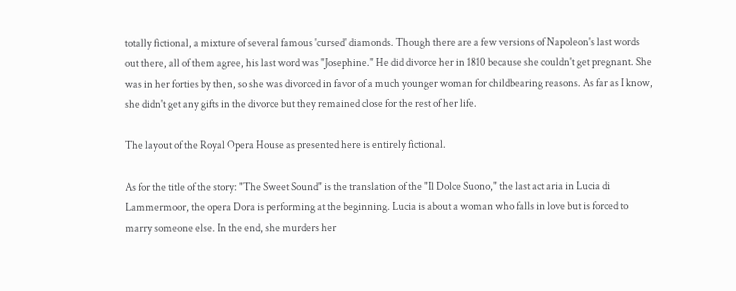totally fictional, a mixture of several famous 'cursed' diamonds. Though there are a few versions of Napoleon's last words out there, all of them agree, his last word was "Josephine." He did divorce her in 1810 because she couldn't get pregnant. She was in her forties by then, so she was divorced in favor of a much younger woman for childbearing reasons. As far as I know, she didn't get any gifts in the divorce but they remained close for the rest of her life.

The layout of the Royal Opera House as presented here is entirely fictional.

As for the title of the story: "The Sweet Sound" is the translation of the "Il Dolce Suono," the last act aria in Lucia di Lammermoor, the opera Dora is performing at the beginning. Lucia is about a woman who falls in love but is forced to marry someone else. In the end, she murders her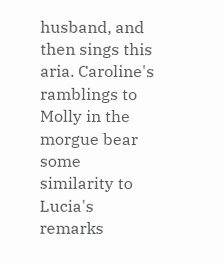husband, and then sings this aria. Caroline's ramblings to Molly in the morgue bear some similarity to Lucia's remarks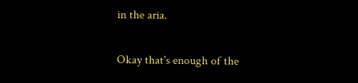in the aria.

Okay that's enough of the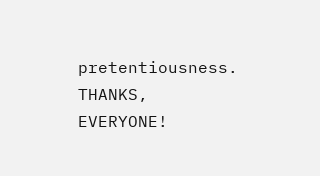pretentiousness. THANKS, EVERYONE!